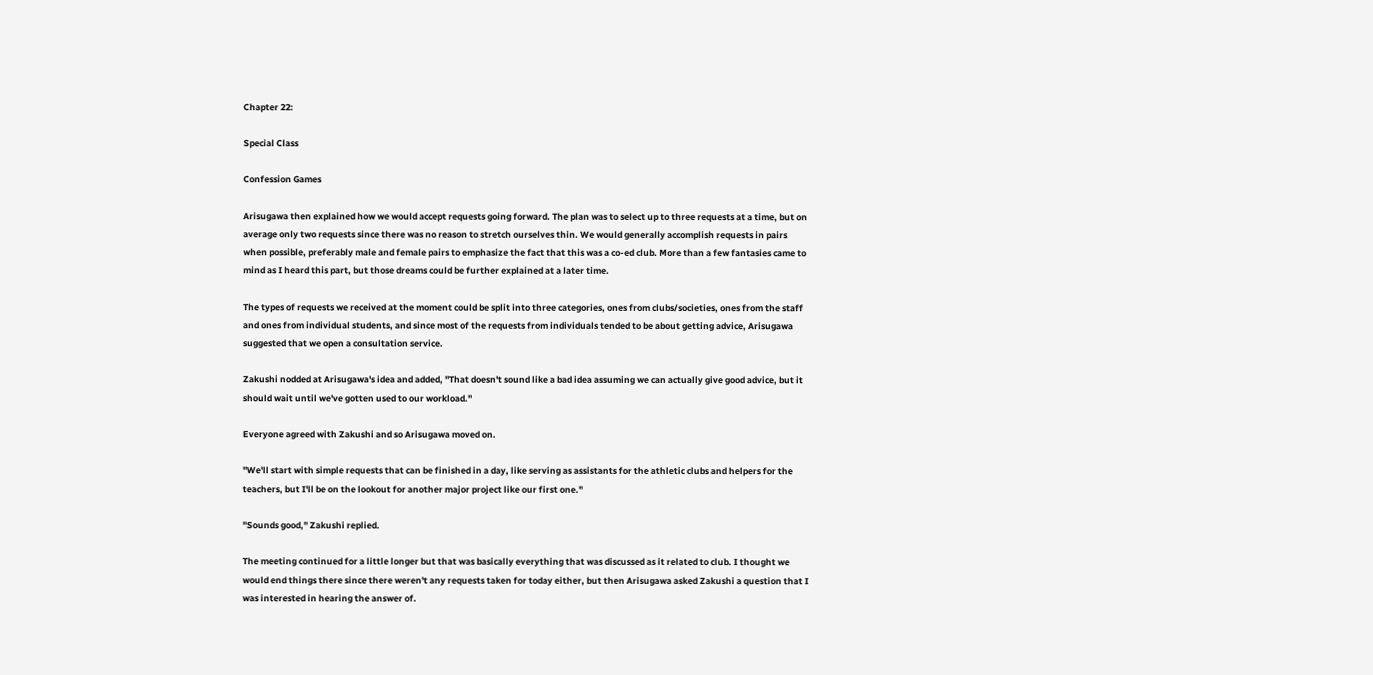Chapter 22:

Special Class

Confession Games

Arisugawa then explained how we would accept requests going forward. The plan was to select up to three requests at a time, but on average only two requests since there was no reason to stretch ourselves thin. We would generally accomplish requests in pairs when possible, preferably male and female pairs to emphasize the fact that this was a co-ed club. More than a few fantasies came to mind as I heard this part, but those dreams could be further explained at a later time.

The types of requests we received at the moment could be split into three categories, ones from clubs/societies, ones from the staff and ones from individual students, and since most of the requests from individuals tended to be about getting advice, Arisugawa suggested that we open a consultation service.

Zakushi nodded at Arisugawa's idea and added, "That doesn't sound like a bad idea assuming we can actually give good advice, but it should wait until we've gotten used to our workload."

Everyone agreed with Zakushi and so Arisugawa moved on.

"We'll start with simple requests that can be finished in a day, like serving as assistants for the athletic clubs and helpers for the teachers, but I'll be on the lookout for another major project like our first one."

"Sounds good," Zakushi replied.

The meeting continued for a little longer but that was basically everything that was discussed as it related to club. I thought we would end things there since there weren't any requests taken for today either, but then Arisugawa asked Zakushi a question that I was interested in hearing the answer of.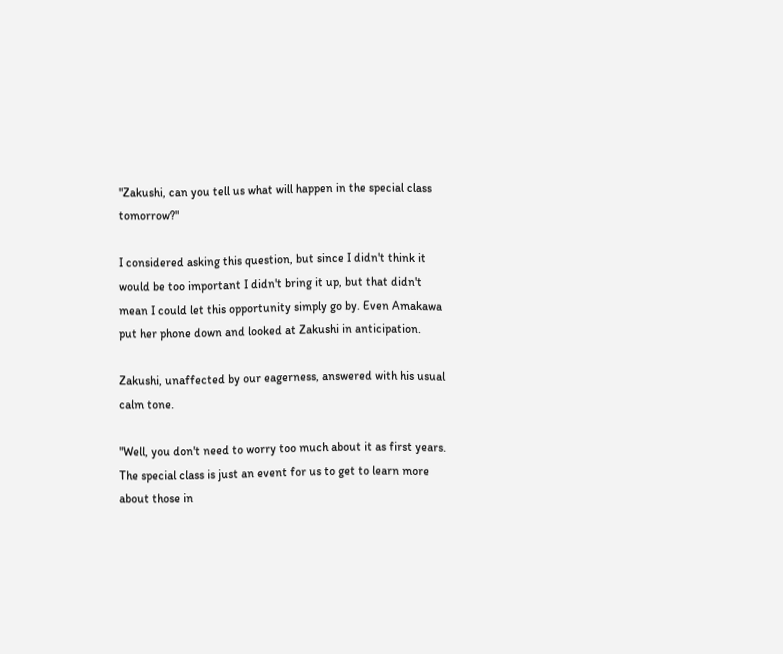"Zakushi, can you tell us what will happen in the special class tomorrow?"

I considered asking this question, but since I didn't think it would be too important I didn't bring it up, but that didn't mean I could let this opportunity simply go by. Even Amakawa put her phone down and looked at Zakushi in anticipation.

Zakushi, unaffected by our eagerness, answered with his usual calm tone.

"Well, you don't need to worry too much about it as first years. The special class is just an event for us to get to learn more about those in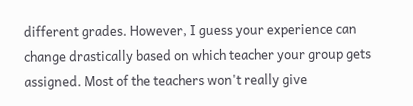different grades. However, I guess your experience can change drastically based on which teacher your group gets assigned. Most of the teachers won't really give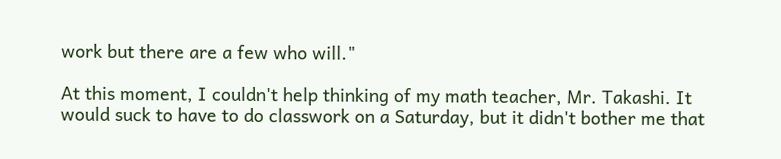work but there are a few who will."

At this moment, I couldn't help thinking of my math teacher, Mr. Takashi. It would suck to have to do classwork on a Saturday, but it didn't bother me that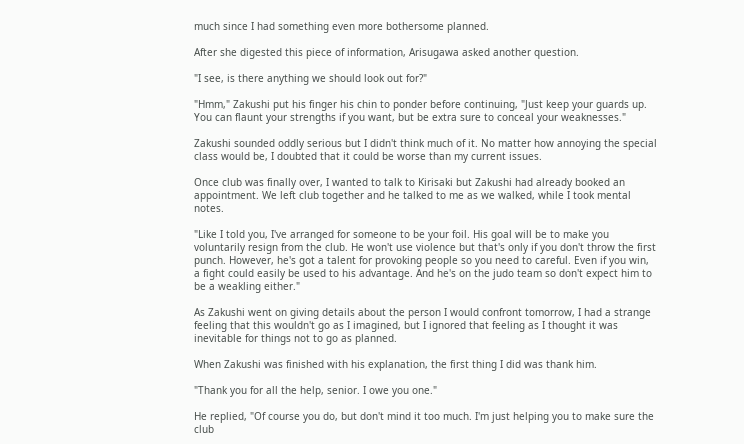much since I had something even more bothersome planned.

After she digested this piece of information, Arisugawa asked another question.

"I see, is there anything we should look out for?"

"Hmm," Zakushi put his finger his chin to ponder before continuing, "Just keep your guards up. You can flaunt your strengths if you want, but be extra sure to conceal your weaknesses."

Zakushi sounded oddly serious but I didn't think much of it. No matter how annoying the special class would be, I doubted that it could be worse than my current issues.

Once club was finally over, I wanted to talk to Kirisaki but Zakushi had already booked an appointment. We left club together and he talked to me as we walked, while I took mental notes.

"Like I told you, I've arranged for someone to be your foil. His goal will be to make you voluntarily resign from the club. He won't use violence but that's only if you don't throw the first punch. However, he's got a talent for provoking people so you need to careful. Even if you win, a fight could easily be used to his advantage. And he's on the judo team so don't expect him to be a weakling either."

As Zakushi went on giving details about the person I would confront tomorrow, I had a strange feeling that this wouldn't go as I imagined, but I ignored that feeling as I thought it was inevitable for things not to go as planned.

When Zakushi was finished with his explanation, the first thing I did was thank him.

"Thank you for all the help, senior. I owe you one."

He replied, "Of course you do, but don't mind it too much. I'm just helping you to make sure the club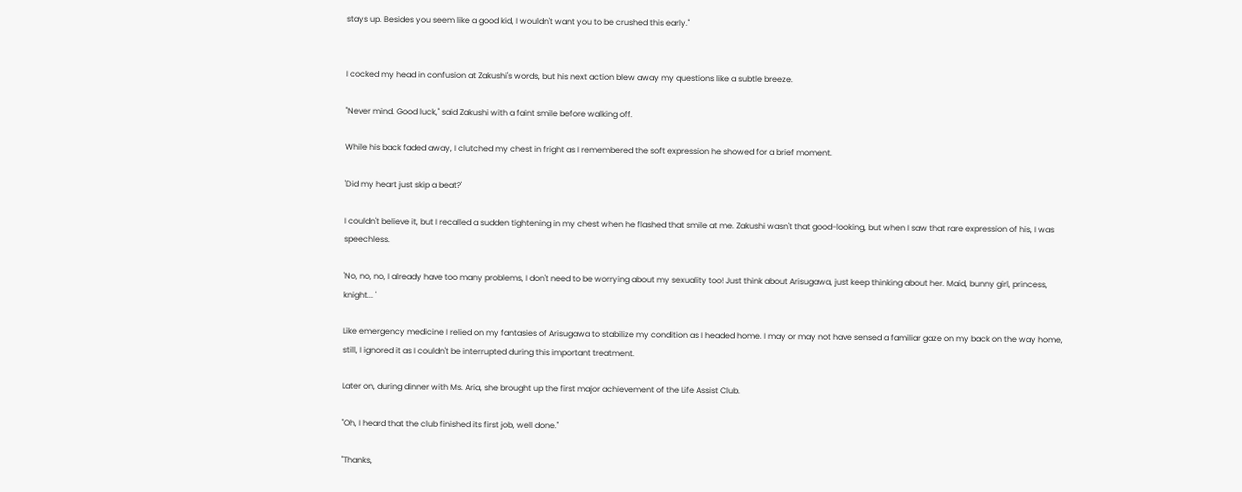stays up. Besides you seem like a good kid, I wouldn't want you to be crushed this early."


I cocked my head in confusion at Zakushi's words, but his next action blew away my questions like a subtle breeze.

"Never mind. Good luck," said Zakushi with a faint smile before walking off.

While his back faded away, I clutched my chest in fright as I remembered the soft expression he showed for a brief moment.

'Did my heart just skip a beat?'

I couldn't believe it, but I recalled a sudden tightening in my chest when he flashed that smile at me. Zakushi wasn't that good-looking, but when I saw that rare expression of his, I was speechless.

'No, no, no, I already have too many problems, I don't need to be worrying about my sexuality too! Just think about Arisugawa, just keep thinking about her. Maid, bunny girl, princess, knight... '

Like emergency medicine I relied on my fantasies of Arisugawa to stabilize my condition as I headed home. I may or may not have sensed a familiar gaze on my back on the way home, still, I ignored it as I couldn't be interrupted during this important treatment.

Later on, during dinner with Ms. Aria, she brought up the first major achievement of the Life Assist Club.

"Oh, I heard that the club finished its first job, well done."

"Thanks,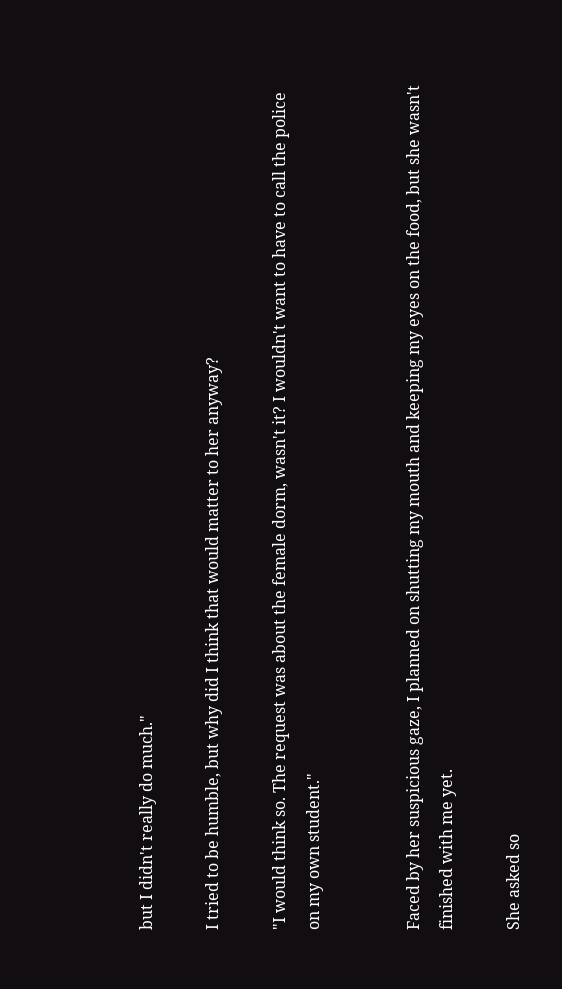but I didn't really do much."

I tried to be humble, but why did I think that would matter to her anyway?

"I would think so. The request was about the female dorm, wasn't it? I wouldn't want to have to call the police on my own student."


Faced by her suspicious gaze, I planned on shutting my mouth and keeping my eyes on the food, but she wasn't finished with me yet.

She asked so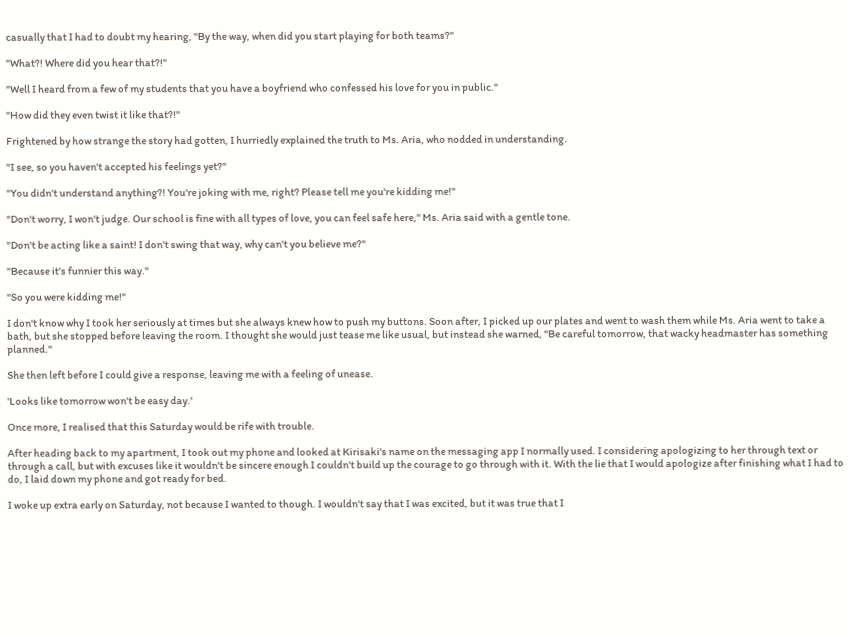casually that I had to doubt my hearing, "By the way, when did you start playing for both teams?"

"What?! Where did you hear that?!"

"Well I heard from a few of my students that you have a boyfriend who confessed his love for you in public."

"How did they even twist it like that?!"

Frightened by how strange the story had gotten, I hurriedly explained the truth to Ms. Aria, who nodded in understanding.

"I see, so you haven't accepted his feelings yet?"

"You didn't understand anything?! You're joking with me, right? Please tell me you're kidding me!"

"Don't worry, I won't judge. Our school is fine with all types of love, you can feel safe here," Ms. Aria said with a gentle tone.

"Don't be acting like a saint! I don't swing that way, why can't you believe me?"

"Because it's funnier this way."

"So you were kidding me!"

I don't know why I took her seriously at times but she always knew how to push my buttons. Soon after, I picked up our plates and went to wash them while Ms. Aria went to take a bath, but she stopped before leaving the room. I thought she would just tease me like usual, but instead she warned, "Be careful tomorrow, that wacky headmaster has something planned."

She then left before I could give a response, leaving me with a feeling of unease.

'Looks like tomorrow won't be easy day.'

Once more, I realised that this Saturday would be rife with trouble.

After heading back to my apartment, I took out my phone and looked at Kirisaki's name on the messaging app I normally used. I considering apologizing to her through text or through a call, but with excuses like it wouldn't be sincere enough I couldn't build up the courage to go through with it. With the lie that I would apologize after finishing what I had to do, I laid down my phone and got ready for bed.

I woke up extra early on Saturday, not because I wanted to though. I wouldn't say that I was excited, but it was true that I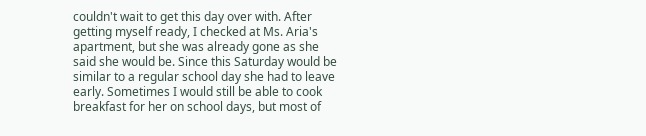couldn't wait to get this day over with. After getting myself ready, I checked at Ms. Aria's apartment, but she was already gone as she said she would be. Since this Saturday would be similar to a regular school day she had to leave early. Sometimes I would still be able to cook breakfast for her on school days, but most of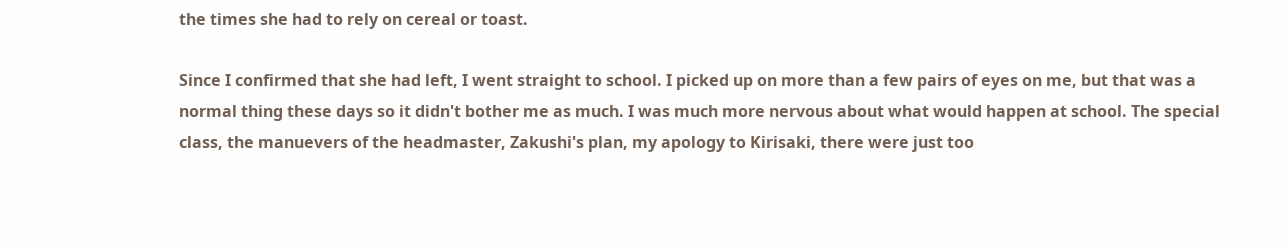the times she had to rely on cereal or toast.

Since I confirmed that she had left, I went straight to school. I picked up on more than a few pairs of eyes on me, but that was a normal thing these days so it didn't bother me as much. I was much more nervous about what would happen at school. The special class, the manuevers of the headmaster, Zakushi's plan, my apology to Kirisaki, there were just too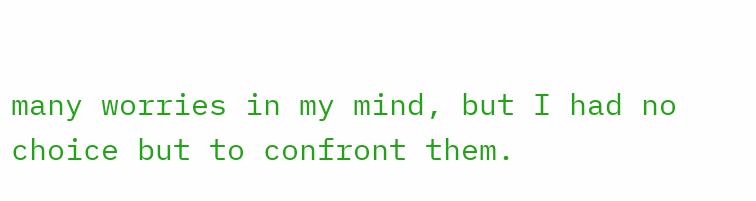many worries in my mind, but I had no choice but to confront them.